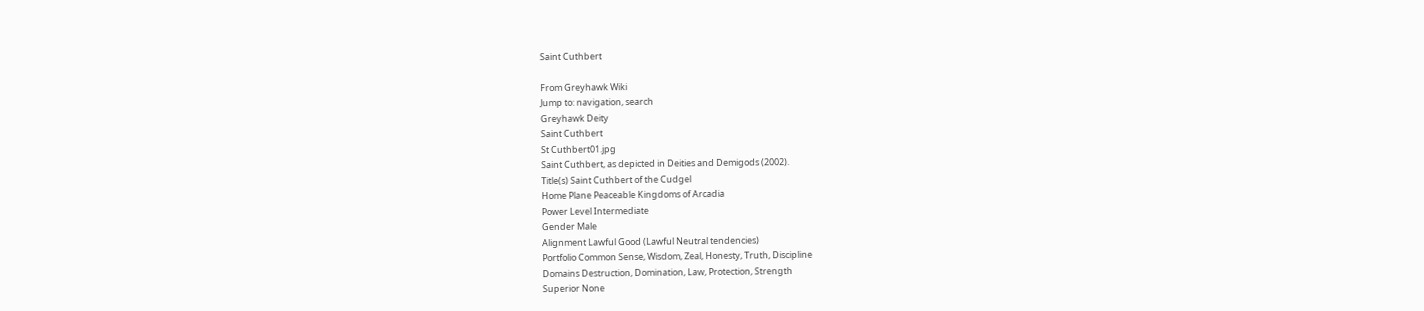Saint Cuthbert

From Greyhawk Wiki
Jump to: navigation, search
Greyhawk Deity
Saint Cuthbert
St Cuthbert01.jpg
Saint Cuthbert, as depicted in Deities and Demigods (2002).
Title(s) Saint Cuthbert of the Cudgel
Home Plane Peaceable Kingdoms of Arcadia
Power Level Intermediate
Gender Male
Alignment Lawful Good (Lawful Neutral tendencies)
Portfolio Common Sense, Wisdom, Zeal, Honesty, Truth, Discipline
Domains Destruction, Domination, Law, Protection, Strength
Superior None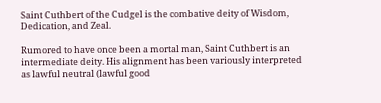Saint Cuthbert of the Cudgel is the combative deity of Wisdom, Dedication, and Zeal.

Rumored to have once been a mortal man, Saint Cuthbert is an intermediate deity. His alignment has been variously interpreted as lawful neutral (lawful good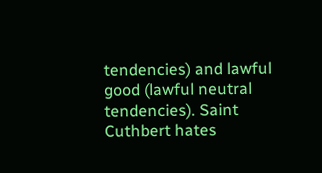tendencies) and lawful good (lawful neutral tendencies). Saint Cuthbert hates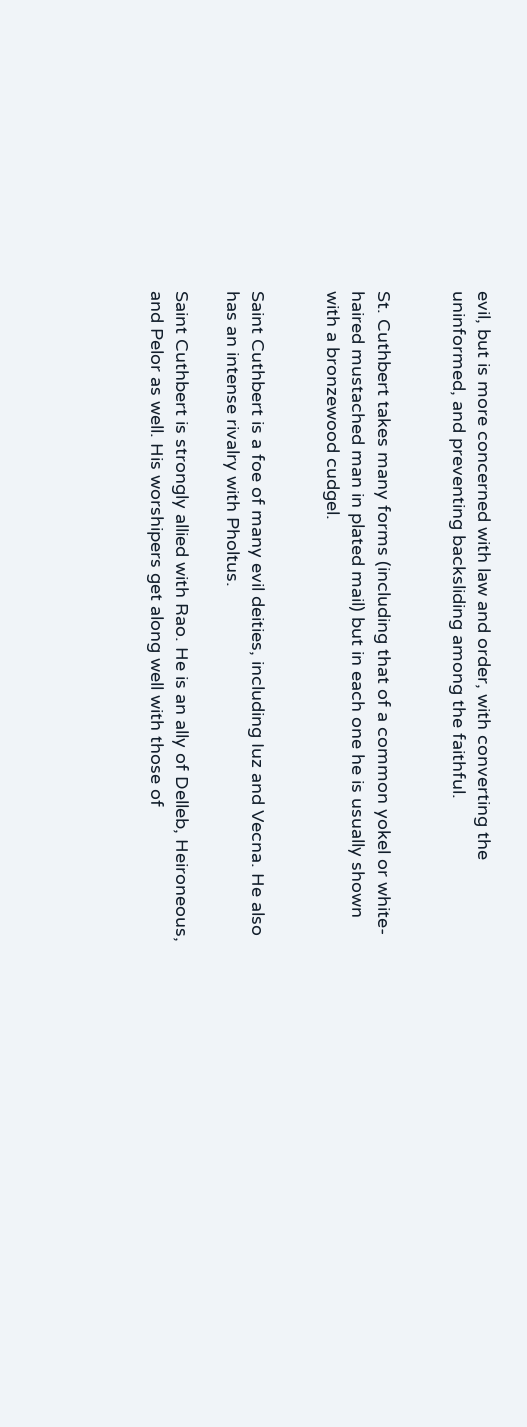evil, but is more concerned with law and order, with converting the uninformed, and preventing backsliding among the faithful.


St. Cuthbert takes many forms (including that of a common yokel or white-haired mustached man in plated mail) but in each one he is usually shown with a bronzewood cudgel.


Saint Cuthbert is a foe of many evil deities, including Iuz and Vecna. He also has an intense rivalry with Pholtus.

Saint Cuthbert is strongly allied with Rao. He is an ally of Delleb, Heironeous, and Pelor as well. His worshipers get along well with those of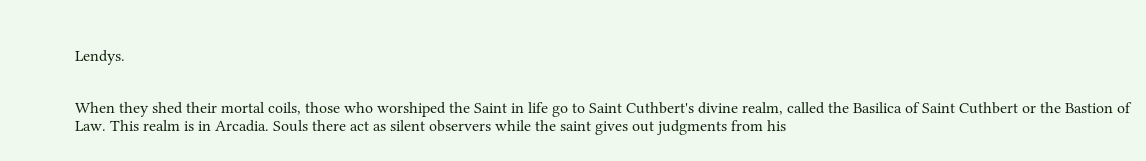Lendys.


When they shed their mortal coils, those who worshiped the Saint in life go to Saint Cuthbert's divine realm, called the Basilica of Saint Cuthbert or the Bastion of Law. This realm is in Arcadia. Souls there act as silent observers while the saint gives out judgments from his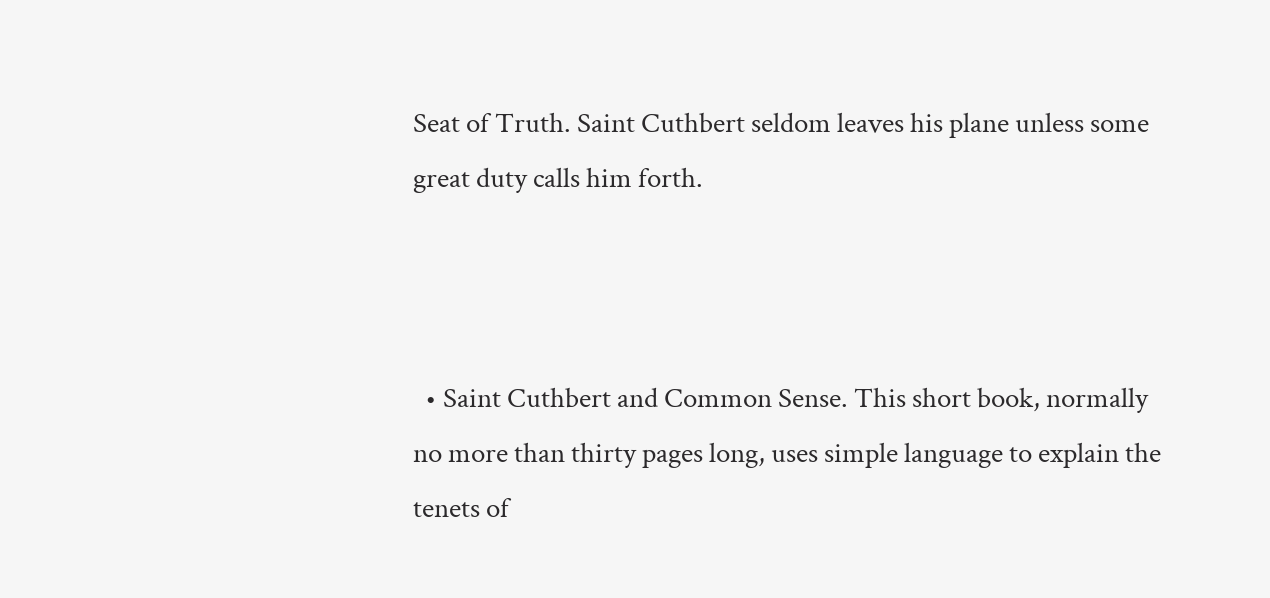Seat of Truth. Saint Cuthbert seldom leaves his plane unless some great duty calls him forth.



  • Saint Cuthbert and Common Sense. This short book, normally no more than thirty pages long, uses simple language to explain the tenets of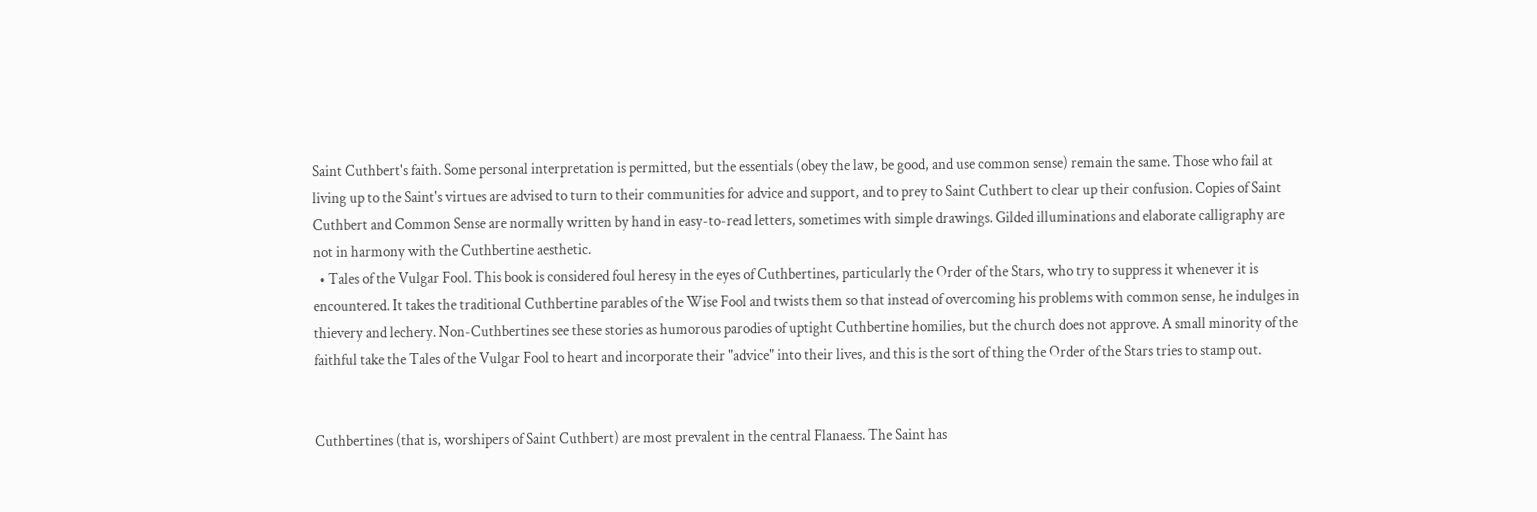Saint Cuthbert's faith. Some personal interpretation is permitted, but the essentials (obey the law, be good, and use common sense) remain the same. Those who fail at living up to the Saint's virtues are advised to turn to their communities for advice and support, and to prey to Saint Cuthbert to clear up their confusion. Copies of Saint Cuthbert and Common Sense are normally written by hand in easy-to-read letters, sometimes with simple drawings. Gilded illuminations and elaborate calligraphy are not in harmony with the Cuthbertine aesthetic.
  • Tales of the Vulgar Fool. This book is considered foul heresy in the eyes of Cuthbertines, particularly the Order of the Stars, who try to suppress it whenever it is encountered. It takes the traditional Cuthbertine parables of the Wise Fool and twists them so that instead of overcoming his problems with common sense, he indulges in thievery and lechery. Non-Cuthbertines see these stories as humorous parodies of uptight Cuthbertine homilies, but the church does not approve. A small minority of the faithful take the Tales of the Vulgar Fool to heart and incorporate their "advice" into their lives, and this is the sort of thing the Order of the Stars tries to stamp out.


Cuthbertines (that is, worshipers of Saint Cuthbert) are most prevalent in the central Flanaess. The Saint has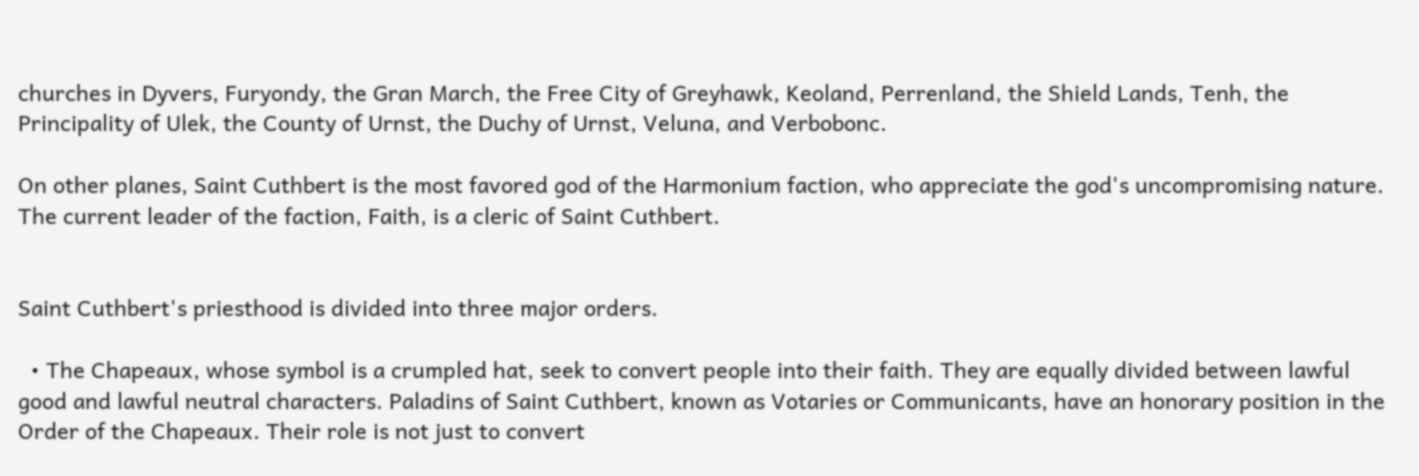churches in Dyvers, Furyondy, the Gran March, the Free City of Greyhawk, Keoland, Perrenland, the Shield Lands, Tenh, the Principality of Ulek, the County of Urnst, the Duchy of Urnst, Veluna, and Verbobonc.

On other planes, Saint Cuthbert is the most favored god of the Harmonium faction, who appreciate the god's uncompromising nature. The current leader of the faction, Faith, is a cleric of Saint Cuthbert.


Saint Cuthbert's priesthood is divided into three major orders.

  • The Chapeaux, whose symbol is a crumpled hat, seek to convert people into their faith. They are equally divided between lawful good and lawful neutral characters. Paladins of Saint Cuthbert, known as Votaries or Communicants, have an honorary position in the Order of the Chapeaux. Their role is not just to convert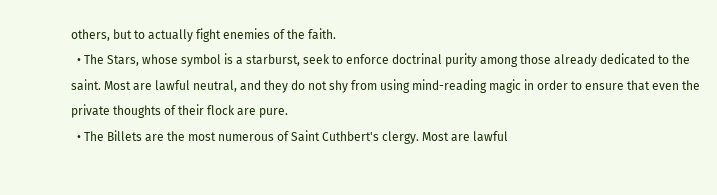others, but to actually fight enemies of the faith.
  • The Stars, whose symbol is a starburst, seek to enforce doctrinal purity among those already dedicated to the saint. Most are lawful neutral, and they do not shy from using mind-reading magic in order to ensure that even the private thoughts of their flock are pure.
  • The Billets are the most numerous of Saint Cuthbert's clergy. Most are lawful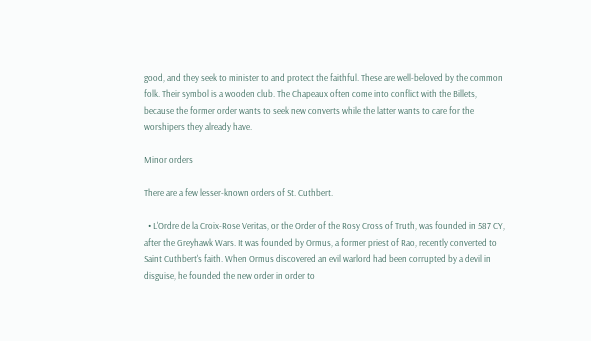good, and they seek to minister to and protect the faithful. These are well-beloved by the common folk. Their symbol is a wooden club. The Chapeaux often come into conflict with the Billets, because the former order wants to seek new converts while the latter wants to care for the worshipers they already have.

Minor orders

There are a few lesser-known orders of St. Cuthbert.

  • L'Ordre de la Croix-Rose Veritas, or the Order of the Rosy Cross of Truth, was founded in 587 CY, after the Greyhawk Wars. It was founded by Ormus, a former priest of Rao, recently converted to Saint Cuthbert's faith. When Ormus discovered an evil warlord had been corrupted by a devil in disguise, he founded the new order in order to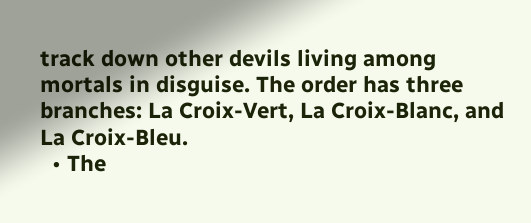track down other devils living among mortals in disguise. The order has three branches: La Croix-Vert, La Croix-Blanc, and La Croix-Bleu.
  • The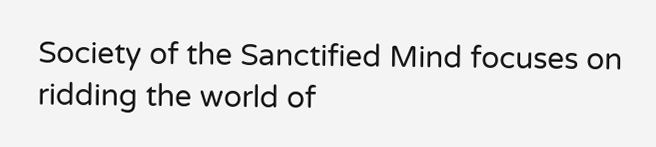Society of the Sanctified Mind focuses on ridding the world of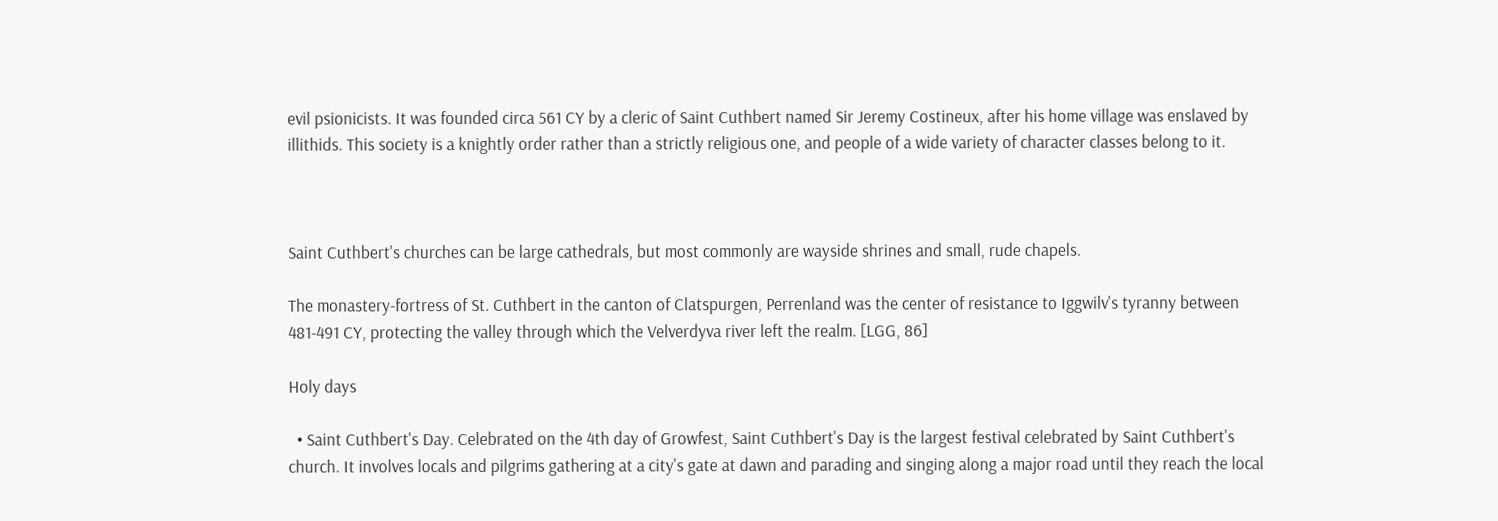evil psionicists. It was founded circa 561 CY by a cleric of Saint Cuthbert named Sir Jeremy Costineux, after his home village was enslaved by illithids. This society is a knightly order rather than a strictly religious one, and people of a wide variety of character classes belong to it.



Saint Cuthbert's churches can be large cathedrals, but most commonly are wayside shrines and small, rude chapels.

The monastery-fortress of St. Cuthbert in the canton of Clatspurgen, Perrenland was the center of resistance to Iggwilv's tyranny between 481-491 CY, protecting the valley through which the Velverdyva river left the realm. [LGG, 86]

Holy days

  • Saint Cuthbert's Day. Celebrated on the 4th day of Growfest, Saint Cuthbert's Day is the largest festival celebrated by Saint Cuthbert's church. It involves locals and pilgrims gathering at a city's gate at dawn and parading and singing along a major road until they reach the local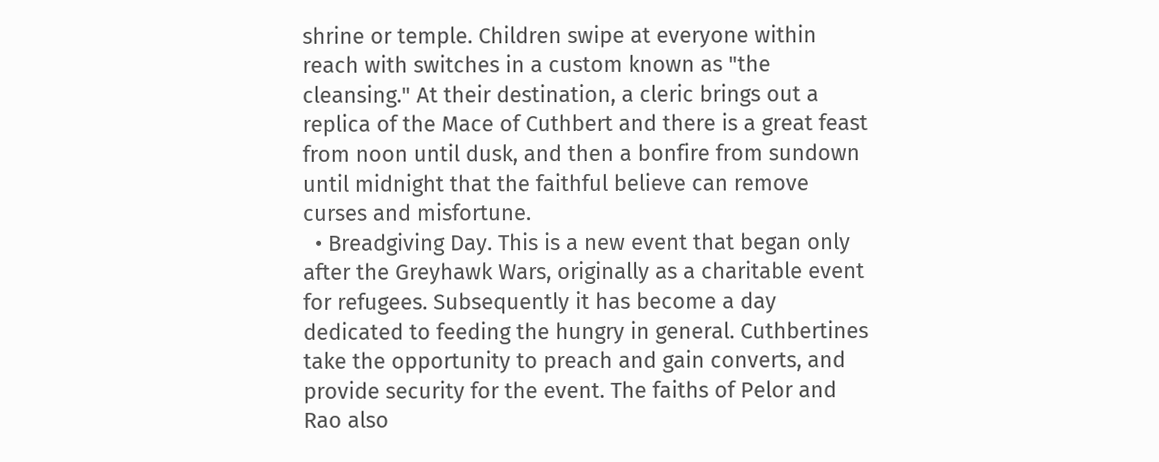shrine or temple. Children swipe at everyone within reach with switches in a custom known as "the cleansing." At their destination, a cleric brings out a replica of the Mace of Cuthbert and there is a great feast from noon until dusk, and then a bonfire from sundown until midnight that the faithful believe can remove curses and misfortune.
  • Breadgiving Day. This is a new event that began only after the Greyhawk Wars, originally as a charitable event for refugees. Subsequently it has become a day dedicated to feeding the hungry in general. Cuthbertines take the opportunity to preach and gain converts, and provide security for the event. The faiths of Pelor and Rao also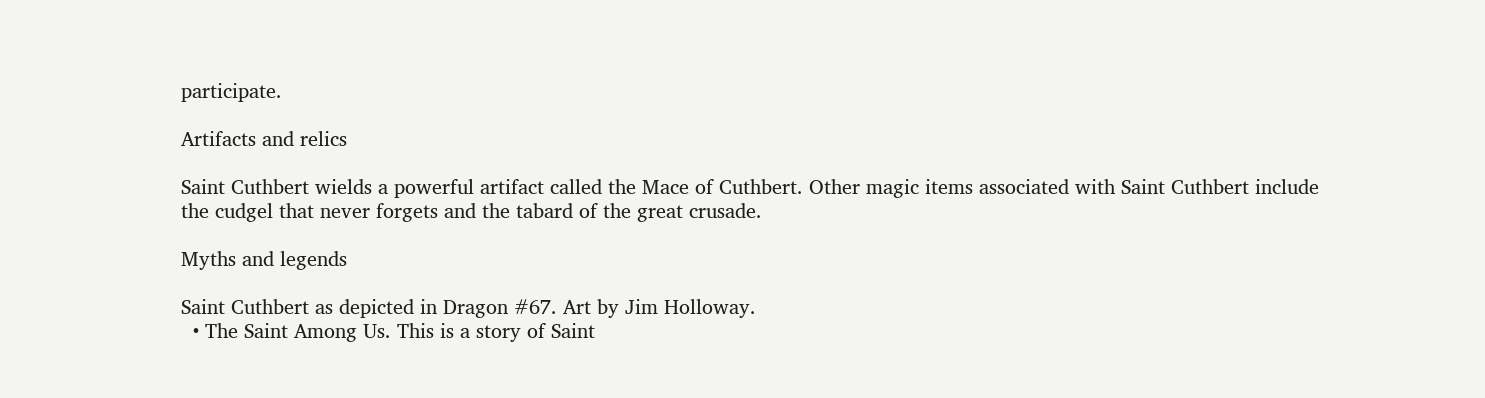participate.

Artifacts and relics

Saint Cuthbert wields a powerful artifact called the Mace of Cuthbert. Other magic items associated with Saint Cuthbert include the cudgel that never forgets and the tabard of the great crusade.

Myths and legends

Saint Cuthbert as depicted in Dragon #67. Art by Jim Holloway.
  • The Saint Among Us. This is a story of Saint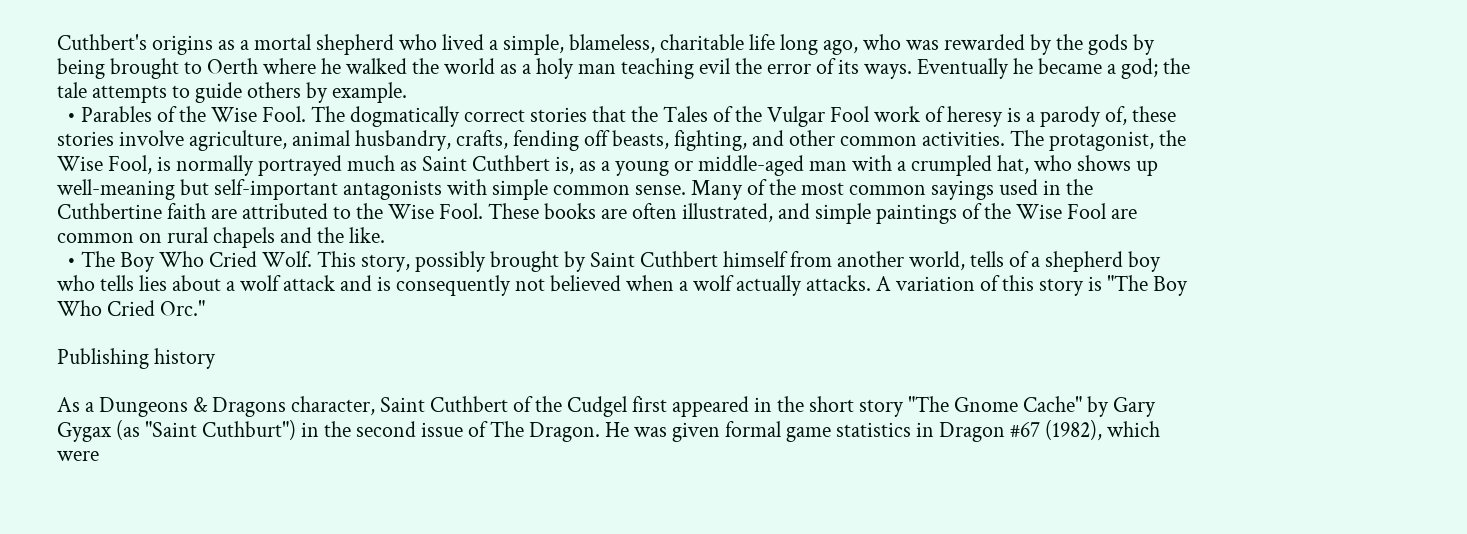Cuthbert's origins as a mortal shepherd who lived a simple, blameless, charitable life long ago, who was rewarded by the gods by being brought to Oerth where he walked the world as a holy man teaching evil the error of its ways. Eventually he became a god; the tale attempts to guide others by example.
  • Parables of the Wise Fool. The dogmatically correct stories that the Tales of the Vulgar Fool work of heresy is a parody of, these stories involve agriculture, animal husbandry, crafts, fending off beasts, fighting, and other common activities. The protagonist, the Wise Fool, is normally portrayed much as Saint Cuthbert is, as a young or middle-aged man with a crumpled hat, who shows up well-meaning but self-important antagonists with simple common sense. Many of the most common sayings used in the Cuthbertine faith are attributed to the Wise Fool. These books are often illustrated, and simple paintings of the Wise Fool are common on rural chapels and the like.
  • The Boy Who Cried Wolf. This story, possibly brought by Saint Cuthbert himself from another world, tells of a shepherd boy who tells lies about a wolf attack and is consequently not believed when a wolf actually attacks. A variation of this story is "The Boy Who Cried Orc."

Publishing history

As a Dungeons & Dragons character, Saint Cuthbert of the Cudgel first appeared in the short story "The Gnome Cache" by Gary Gygax (as "Saint Cuthburt") in the second issue of The Dragon. He was given formal game statistics in Dragon #67 (1982), which were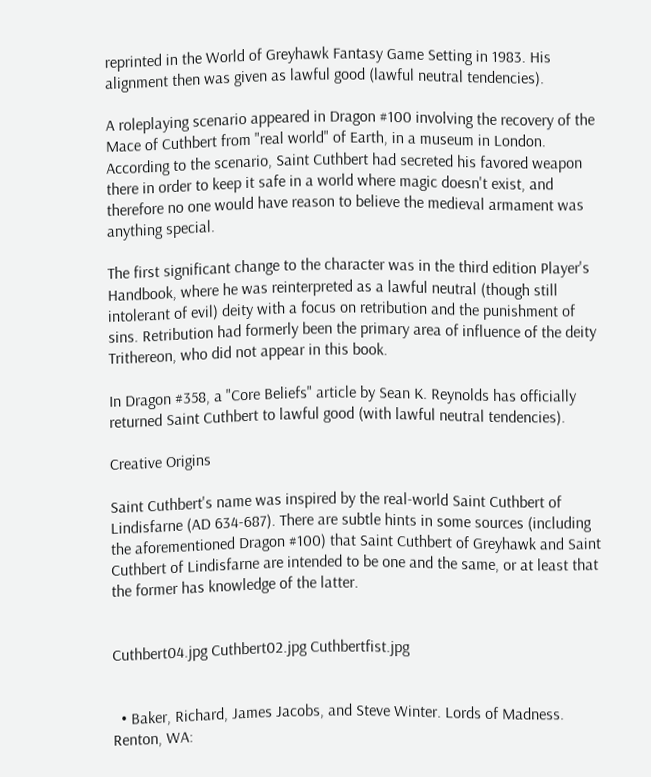reprinted in the World of Greyhawk Fantasy Game Setting in 1983. His alignment then was given as lawful good (lawful neutral tendencies).

A roleplaying scenario appeared in Dragon #100 involving the recovery of the Mace of Cuthbert from "real world" of Earth, in a museum in London. According to the scenario, Saint Cuthbert had secreted his favored weapon there in order to keep it safe in a world where magic doesn't exist, and therefore no one would have reason to believe the medieval armament was anything special.

The first significant change to the character was in the third edition Player's Handbook, where he was reinterpreted as a lawful neutral (though still intolerant of evil) deity with a focus on retribution and the punishment of sins. Retribution had formerly been the primary area of influence of the deity Trithereon, who did not appear in this book.

In Dragon #358, a "Core Beliefs" article by Sean K. Reynolds has officially returned Saint Cuthbert to lawful good (with lawful neutral tendencies).

Creative Origins

Saint Cuthbert's name was inspired by the real-world Saint Cuthbert of Lindisfarne (AD 634-687). There are subtle hints in some sources (including the aforementioned Dragon #100) that Saint Cuthbert of Greyhawk and Saint Cuthbert of Lindisfarne are intended to be one and the same, or at least that the former has knowledge of the latter.


Cuthbert04.jpg Cuthbert02.jpg Cuthbertfist.jpg


  • Baker, Richard, James Jacobs, and Steve Winter. Lords of Madness. Renton, WA: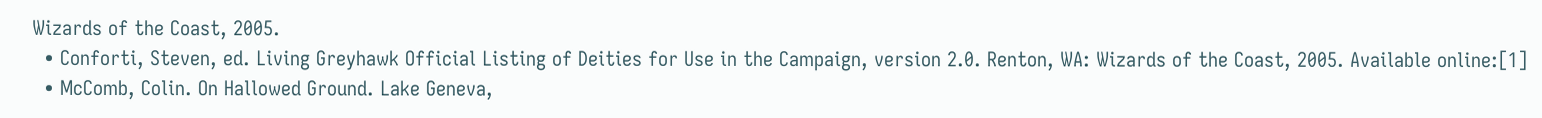Wizards of the Coast, 2005.
  • Conforti, Steven, ed. Living Greyhawk Official Listing of Deities for Use in the Campaign, version 2.0. Renton, WA: Wizards of the Coast, 2005. Available online:[1]
  • McComb, Colin. On Hallowed Ground. Lake Geneva,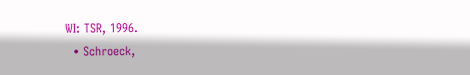WI: TSR, 1996.
  • Schroeck,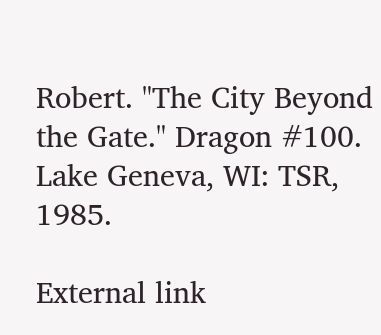Robert. "The City Beyond the Gate." Dragon #100. Lake Geneva, WI: TSR, 1985.

External link